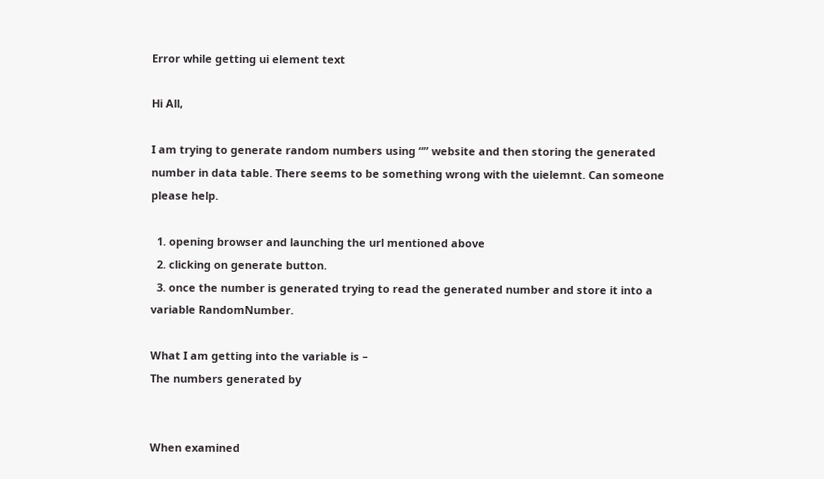Error while getting ui element text

Hi All,

I am trying to generate random numbers using “” website and then storing the generated number in data table. There seems to be something wrong with the uielemnt. Can someone please help.

  1. opening browser and launching the url mentioned above
  2. clicking on generate button.
  3. once the number is generated trying to read the generated number and store it into a variable RandomNumber.

What I am getting into the variable is –
The numbers generated by


When examined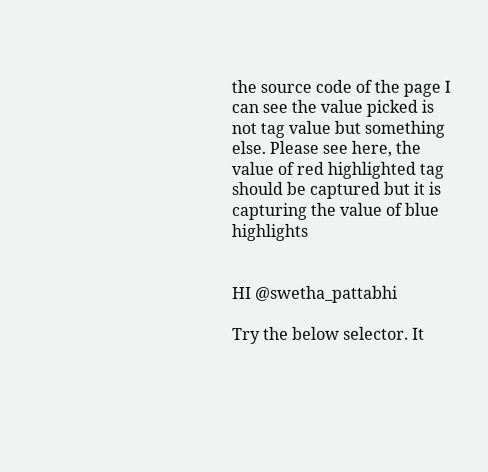the source code of the page I can see the value picked is not tag value but something else. Please see here, the value of red highlighted tag should be captured but it is capturing the value of blue highlights


HI @swetha_pattabhi

Try the below selector. It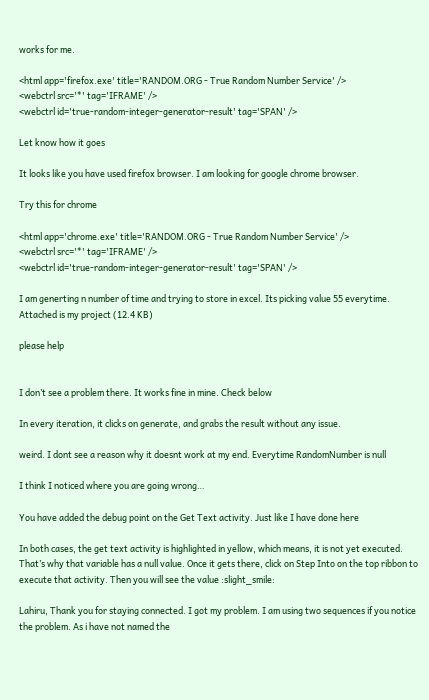works for me.

<html app='firefox.exe' title='RANDOM.ORG - True Random Number Service' />
<webctrl src='*' tag='IFRAME' />
<webctrl id='true-random-integer-generator-result' tag='SPAN' />

Let know how it goes

It looks like you have used firefox browser. I am looking for google chrome browser.

Try this for chrome

<html app='chrome.exe' title='RANDOM.ORG - True Random Number Service' />
<webctrl src='*' tag='IFRAME' />
<webctrl id='true-random-integer-generator-result' tag='SPAN' />

I am generting n number of time and trying to store in excel. Its picking value 55 everytime. Attached is my project (12.4 KB)

please help


I don’t see a problem there. It works fine in mine. Check below

In every iteration, it clicks on generate, and grabs the result without any issue.

weird. I dont see a reason why it doesnt work at my end. Everytime RandomNumber is null

I think I noticed where you are going wrong…

You have added the debug point on the Get Text activity. Just like I have done here

In both cases, the get text activity is highlighted in yellow, which means, it is not yet executed. That’s why that variable has a null value. Once it gets there, click on Step Into on the top ribbon to execute that activity. Then you will see the value :slight_smile:

Lahiru, Thank you for staying connected. I got my problem. I am using two sequences if you notice the problem. As i have not named the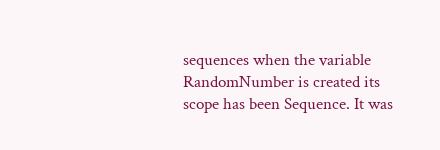sequences when the variable RandomNumber is created its scope has been Sequence. It was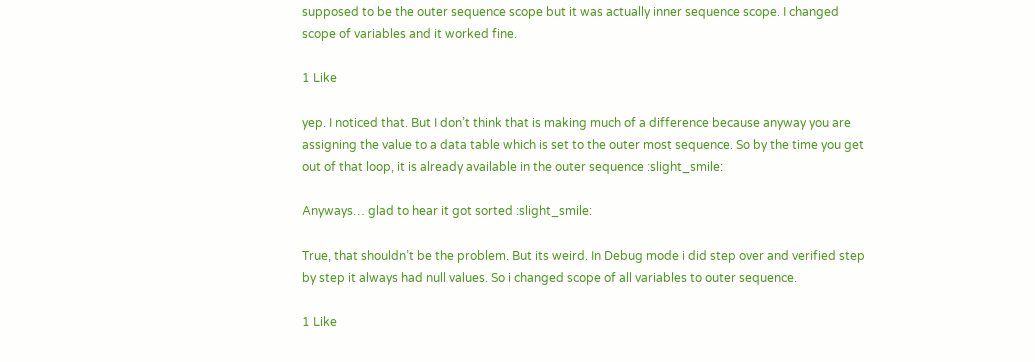supposed to be the outer sequence scope but it was actually inner sequence scope. I changed scope of variables and it worked fine.

1 Like

yep. I noticed that. But I don’t think that is making much of a difference because anyway you are assigning the value to a data table which is set to the outer most sequence. So by the time you get out of that loop, it is already available in the outer sequence :slight_smile:

Anyways… glad to hear it got sorted :slight_smile:

True, that shouldn’t be the problem. But its weird. In Debug mode i did step over and verified step by step it always had null values. So i changed scope of all variables to outer sequence.

1 Like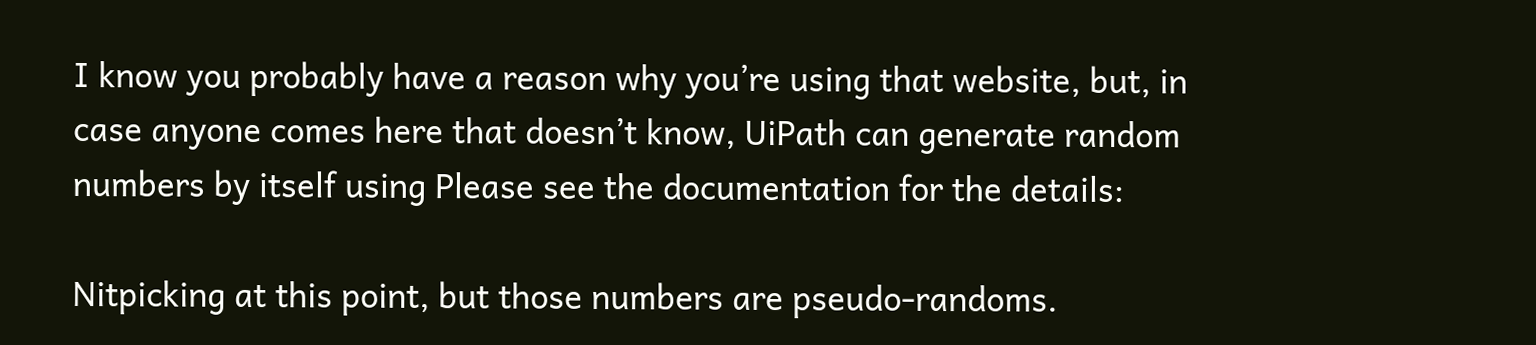I know you probably have a reason why you’re using that website, but, in case anyone comes here that doesn’t know, UiPath can generate random numbers by itself using Please see the documentation for the details:

Nitpicking at this point, but those numbers are pseudo-randoms.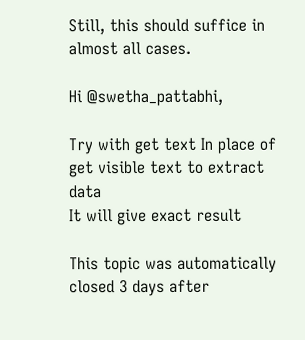Still, this should suffice in almost all cases.

Hi @swetha_pattabhi,

Try with get text In place of get visible text to extract data
It will give exact result

This topic was automatically closed 3 days after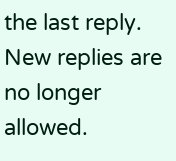the last reply. New replies are no longer allowed.